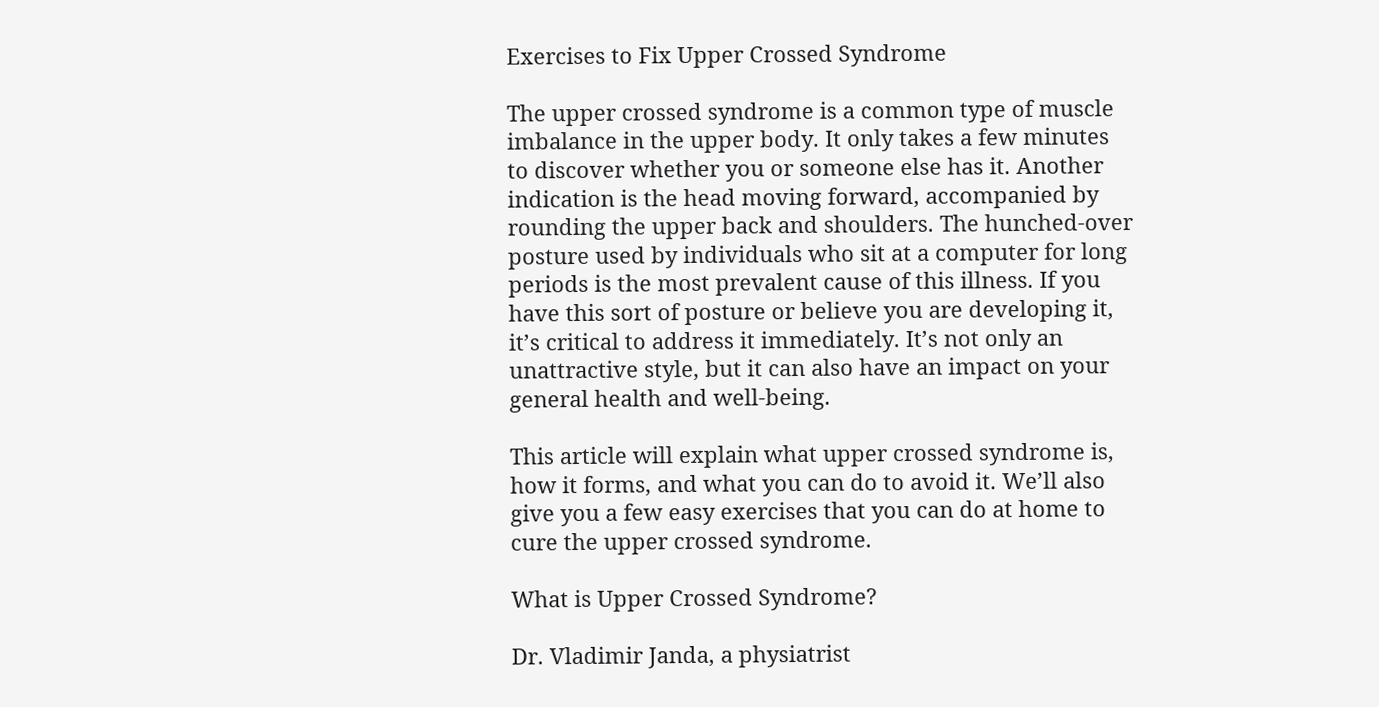Exercises to Fix Upper Crossed Syndrome

The upper crossed syndrome is a common type of muscle imbalance in the upper body. It only takes a few minutes to discover whether you or someone else has it. Another indication is the head moving forward, accompanied by rounding the upper back and shoulders. The hunched-over posture used by individuals who sit at a computer for long periods is the most prevalent cause of this illness. If you have this sort of posture or believe you are developing it, it’s critical to address it immediately. It’s not only an unattractive style, but it can also have an impact on your general health and well-being.

This article will explain what upper crossed syndrome is, how it forms, and what you can do to avoid it. We’ll also give you a few easy exercises that you can do at home to cure the upper crossed syndrome.

What is Upper Crossed Syndrome?

Dr. Vladimir Janda, a physiatrist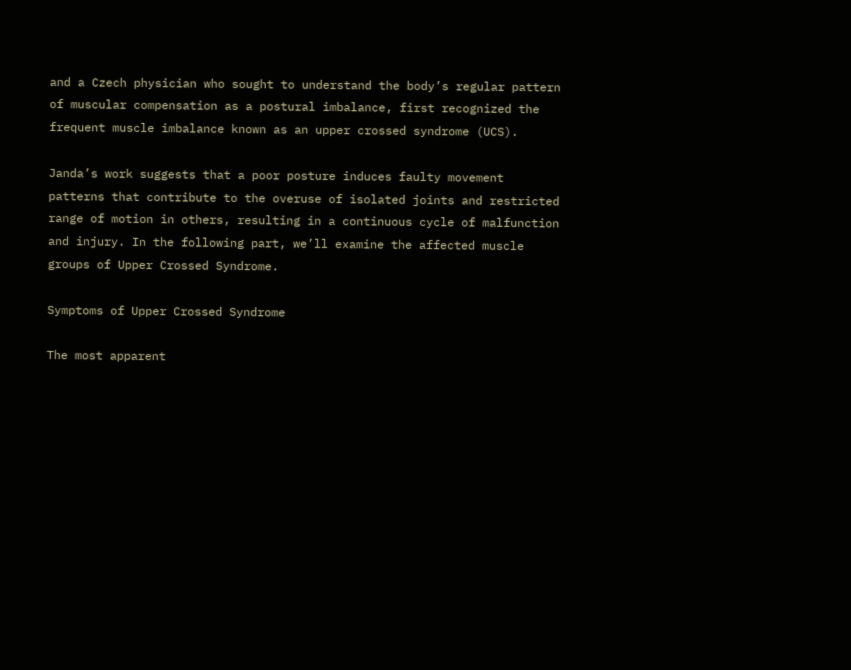and a Czech physician who sought to understand the body’s regular pattern of muscular compensation as a postural imbalance, first recognized the frequent muscle imbalance known as an upper crossed syndrome (UCS).

Janda’s work suggests that a poor posture induces faulty movement patterns that contribute to the overuse of isolated joints and restricted range of motion in others, resulting in a continuous cycle of malfunction and injury. In the following part, we’ll examine the affected muscle groups of Upper Crossed Syndrome.

Symptoms of Upper Crossed Syndrome

The most apparent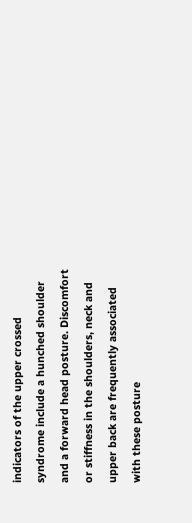indicators of the upper crossed syndrome include a hunched shoulder and a forward head posture. Discomfort or stiffness in the shoulders, neck and upper back are frequently associated with these posture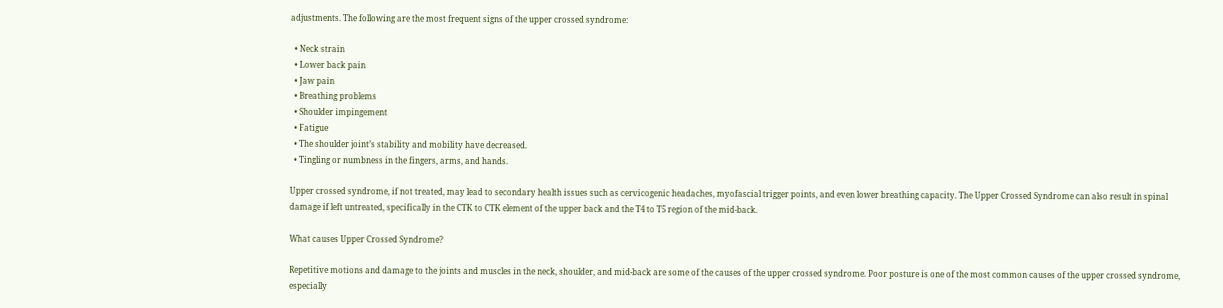adjustments. The following are the most frequent signs of the upper crossed syndrome:

  • Neck strain
  • Lower back pain
  • Jaw pain
  • Breathing problems
  • Shoulder impingement
  • Fatigue
  • The shoulder joint’s stability and mobility have decreased.
  • Tingling or numbness in the fingers, arms, and hands.

Upper crossed syndrome, if not treated, may lead to secondary health issues such as cervicogenic headaches, myofascial trigger points, and even lower breathing capacity. The Upper Crossed Syndrome can also result in spinal damage if left untreated, specifically in the CTK to CTK element of the upper back and the T4 to T5 region of the mid-back.

What causes Upper Crossed Syndrome?

Repetitive motions and damage to the joints and muscles in the neck, shoulder, and mid-back are some of the causes of the upper crossed syndrome. Poor posture is one of the most common causes of the upper crossed syndrome, especially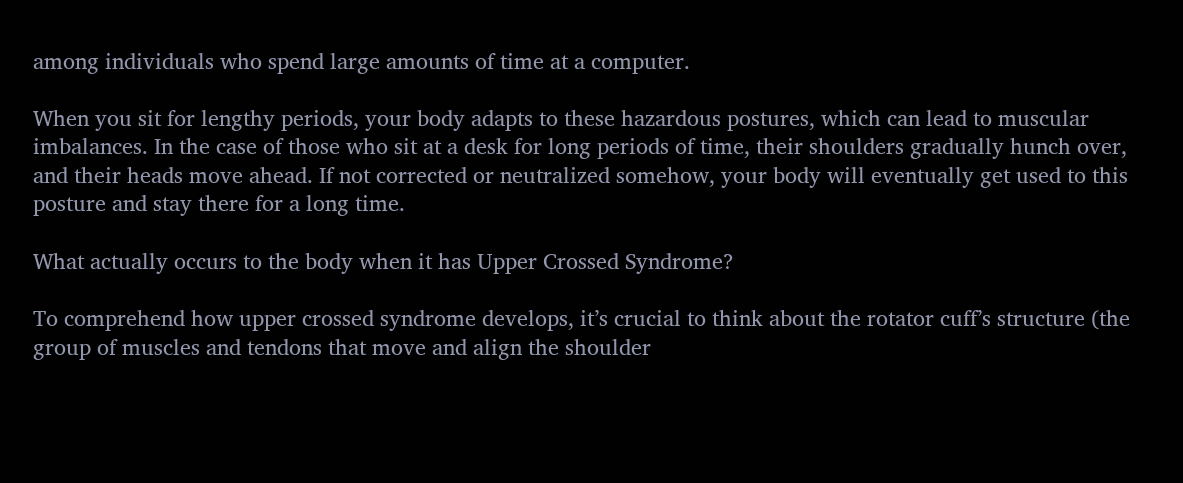among individuals who spend large amounts of time at a computer.

When you sit for lengthy periods, your body adapts to these hazardous postures, which can lead to muscular imbalances. In the case of those who sit at a desk for long periods of time, their shoulders gradually hunch over, and their heads move ahead. If not corrected or neutralized somehow, your body will eventually get used to this posture and stay there for a long time.

What actually occurs to the body when it has Upper Crossed Syndrome?

To comprehend how upper crossed syndrome develops, it’s crucial to think about the rotator cuff’s structure (the group of muscles and tendons that move and align the shoulder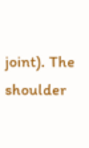joint). The shoulder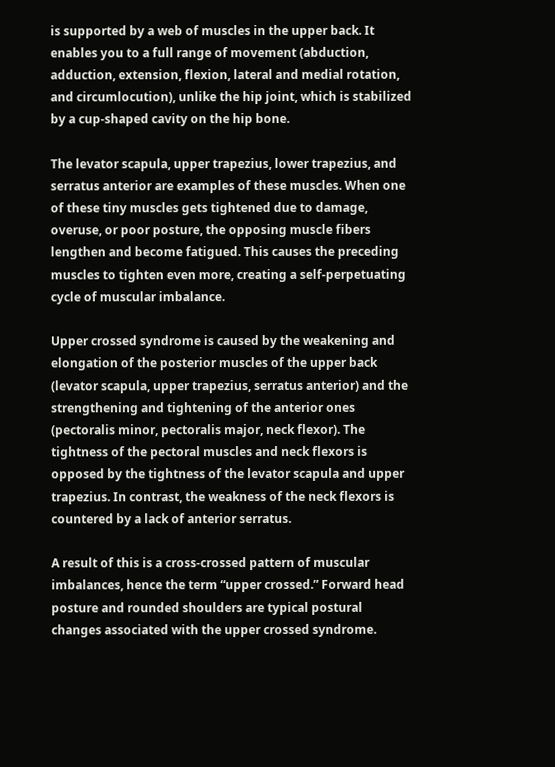is supported by a web of muscles in the upper back. It enables you to a full range of movement (abduction, adduction, extension, flexion, lateral and medial rotation, and circumlocution), unlike the hip joint, which is stabilized by a cup-shaped cavity on the hip bone.

The levator scapula, upper trapezius, lower trapezius, and serratus anterior are examples of these muscles. When one of these tiny muscles gets tightened due to damage, overuse, or poor posture, the opposing muscle fibers lengthen and become fatigued. This causes the preceding muscles to tighten even more, creating a self-perpetuating cycle of muscular imbalance.

Upper crossed syndrome is caused by the weakening and elongation of the posterior muscles of the upper back (levator scapula, upper trapezius, serratus anterior) and the strengthening and tightening of the anterior ones (pectoralis minor, pectoralis major, neck flexor). The tightness of the pectoral muscles and neck flexors is opposed by the tightness of the levator scapula and upper trapezius. In contrast, the weakness of the neck flexors is countered by a lack of anterior serratus.

A result of this is a cross-crossed pattern of muscular imbalances, hence the term “upper crossed.” Forward head posture and rounded shoulders are typical postural changes associated with the upper crossed syndrome.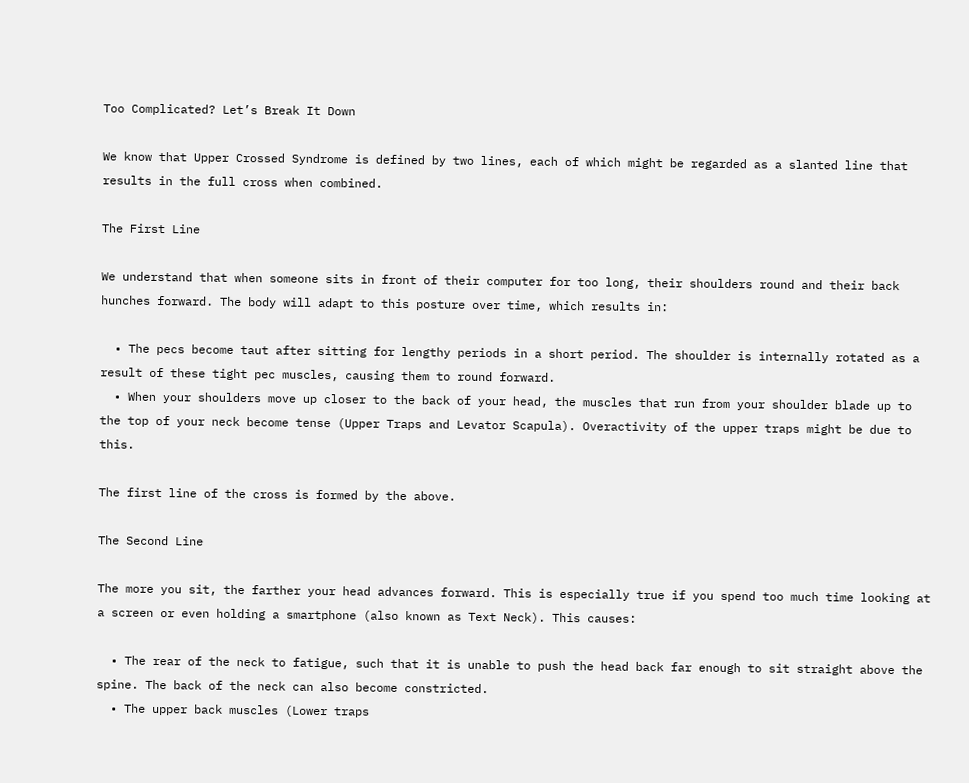Too Complicated? Let’s Break It Down

We know that Upper Crossed Syndrome is defined by two lines, each of which might be regarded as a slanted line that results in the full cross when combined.

The First Line

We understand that when someone sits in front of their computer for too long, their shoulders round and their back hunches forward. The body will adapt to this posture over time, which results in:

  • The pecs become taut after sitting for lengthy periods in a short period. The shoulder is internally rotated as a result of these tight pec muscles, causing them to round forward.
  • When your shoulders move up closer to the back of your head, the muscles that run from your shoulder blade up to the top of your neck become tense (Upper Traps and Levator Scapula). Overactivity of the upper traps might be due to this.

The first line of the cross is formed by the above.

The Second Line

The more you sit, the farther your head advances forward. This is especially true if you spend too much time looking at a screen or even holding a smartphone (also known as Text Neck). This causes:

  • The rear of the neck to fatigue, such that it is unable to push the head back far enough to sit straight above the spine. The back of the neck can also become constricted.
  • The upper back muscles (Lower traps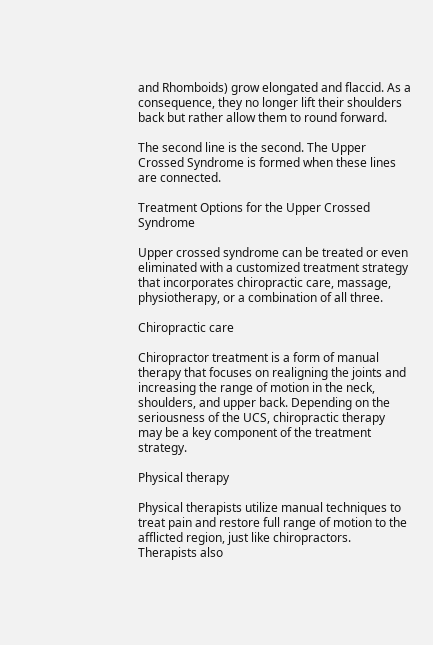and Rhomboids) grow elongated and flaccid. As a consequence, they no longer lift their shoulders back but rather allow them to round forward.

The second line is the second. The Upper Crossed Syndrome is formed when these lines are connected.

Treatment Options for the Upper Crossed Syndrome

Upper crossed syndrome can be treated or even eliminated with a customized treatment strategy that incorporates chiropractic care, massage, physiotherapy, or a combination of all three.

Chiropractic care

Chiropractor treatment is a form of manual therapy that focuses on realigning the joints and increasing the range of motion in the neck, shoulders, and upper back. Depending on the seriousness of the UCS, chiropractic therapy may be a key component of the treatment strategy.

Physical therapy

Physical therapists utilize manual techniques to treat pain and restore full range of motion to the afflicted region, just like chiropractors. Therapists also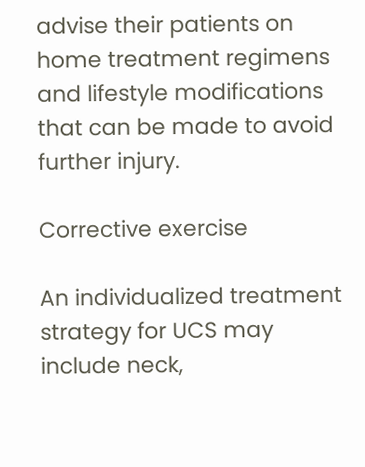advise their patients on home treatment regimens and lifestyle modifications that can be made to avoid further injury.

Corrective exercise

An individualized treatment strategy for UCS may include neck,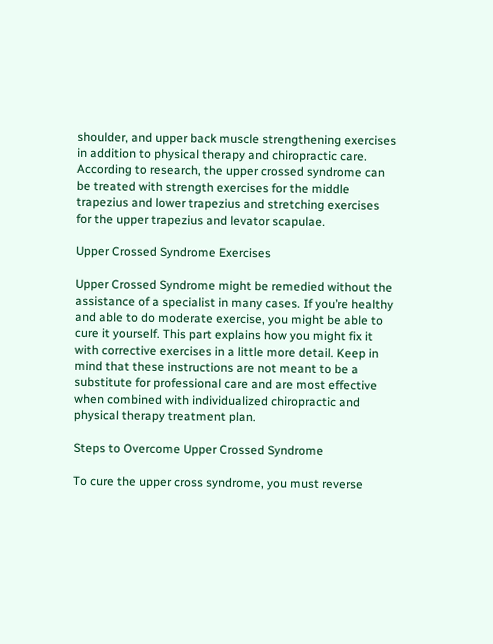shoulder, and upper back muscle strengthening exercises in addition to physical therapy and chiropractic care. According to research, the upper crossed syndrome can be treated with strength exercises for the middle trapezius and lower trapezius and stretching exercises for the upper trapezius and levator scapulae.

Upper Crossed Syndrome Exercises

Upper Crossed Syndrome might be remedied without the assistance of a specialist in many cases. If you’re healthy and able to do moderate exercise, you might be able to cure it yourself. This part explains how you might fix it with corrective exercises in a little more detail. Keep in mind that these instructions are not meant to be a substitute for professional care and are most effective when combined with individualized chiropractic and physical therapy treatment plan.

Steps to Overcome Upper Crossed Syndrome

To cure the upper cross syndrome, you must reverse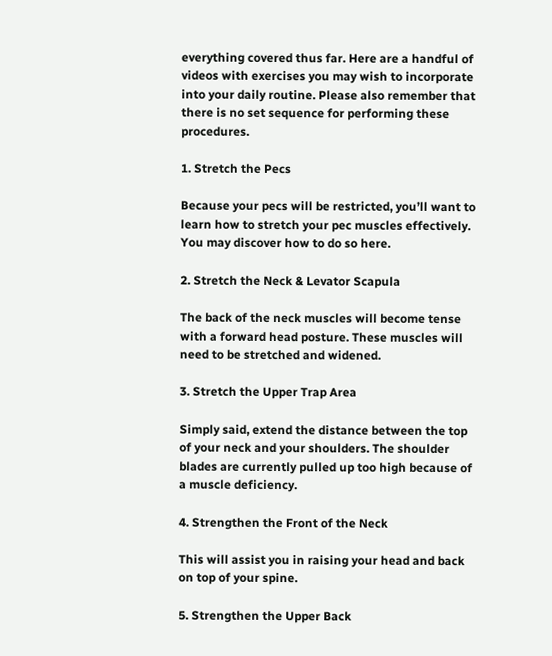everything covered thus far. Here are a handful of videos with exercises you may wish to incorporate into your daily routine. Please also remember that there is no set sequence for performing these procedures.

1. Stretch the Pecs

Because your pecs will be restricted, you’ll want to learn how to stretch your pec muscles effectively. You may discover how to do so here.

2. Stretch the Neck & Levator Scapula

The back of the neck muscles will become tense with a forward head posture. These muscles will need to be stretched and widened.

3. Stretch the Upper Trap Area

Simply said, extend the distance between the top of your neck and your shoulders. The shoulder blades are currently pulled up too high because of a muscle deficiency.

4. Strengthen the Front of the Neck

This will assist you in raising your head and back on top of your spine.

5. Strengthen the Upper Back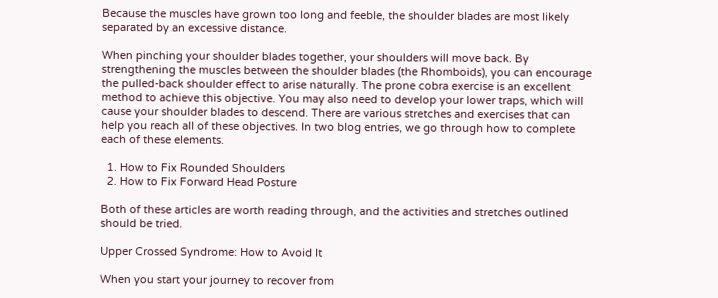Because the muscles have grown too long and feeble, the shoulder blades are most likely separated by an excessive distance.

When pinching your shoulder blades together, your shoulders will move back. By strengthening the muscles between the shoulder blades (the Rhomboids), you can encourage the pulled-back shoulder effect to arise naturally. The prone cobra exercise is an excellent method to achieve this objective. You may also need to develop your lower traps, which will cause your shoulder blades to descend. There are various stretches and exercises that can help you reach all of these objectives. In two blog entries, we go through how to complete each of these elements.

  1. How to Fix Rounded Shoulders
  2. How to Fix Forward Head Posture

Both of these articles are worth reading through, and the activities and stretches outlined should be tried.

Upper Crossed Syndrome: How to Avoid It

When you start your journey to recover from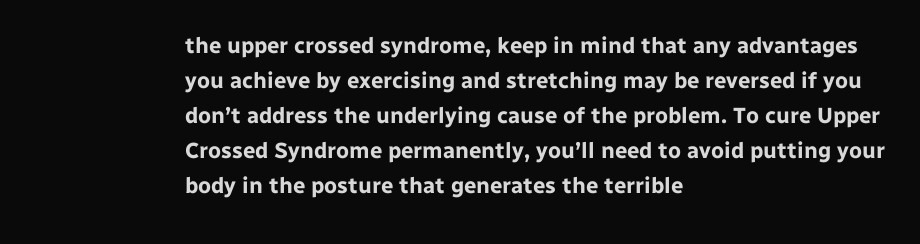the upper crossed syndrome, keep in mind that any advantages you achieve by exercising and stretching may be reversed if you don’t address the underlying cause of the problem. To cure Upper Crossed Syndrome permanently, you’ll need to avoid putting your body in the posture that generates the terrible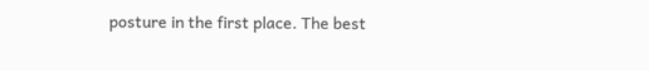posture in the first place. The best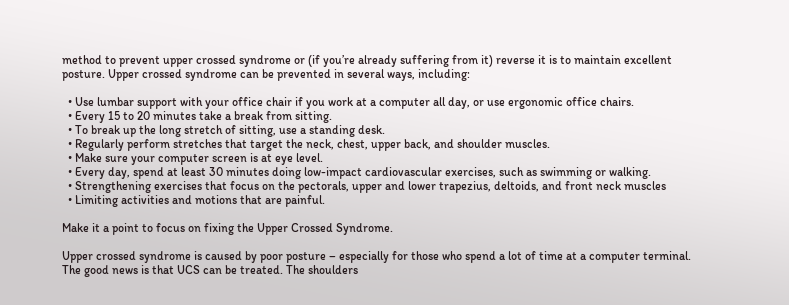method to prevent upper crossed syndrome or (if you’re already suffering from it) reverse it is to maintain excellent posture. Upper crossed syndrome can be prevented in several ways, including:

  • Use lumbar support with your office chair if you work at a computer all day, or use ergonomic office chairs.
  • Every 15 to 20 minutes take a break from sitting.
  • To break up the long stretch of sitting, use a standing desk.
  • Regularly perform stretches that target the neck, chest, upper back, and shoulder muscles.
  • Make sure your computer screen is at eye level.
  • Every day, spend at least 30 minutes doing low-impact cardiovascular exercises, such as swimming or walking.
  • Strengthening exercises that focus on the pectorals, upper and lower trapezius, deltoids, and front neck muscles
  • Limiting activities and motions that are painful.

Make it a point to focus on fixing the Upper Crossed Syndrome.

Upper crossed syndrome is caused by poor posture – especially for those who spend a lot of time at a computer terminal. The good news is that UCS can be treated. The shoulders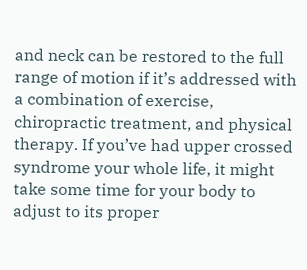and neck can be restored to the full range of motion if it’s addressed with a combination of exercise, chiropractic treatment, and physical therapy. If you’ve had upper crossed syndrome your whole life, it might take some time for your body to adjust to its proper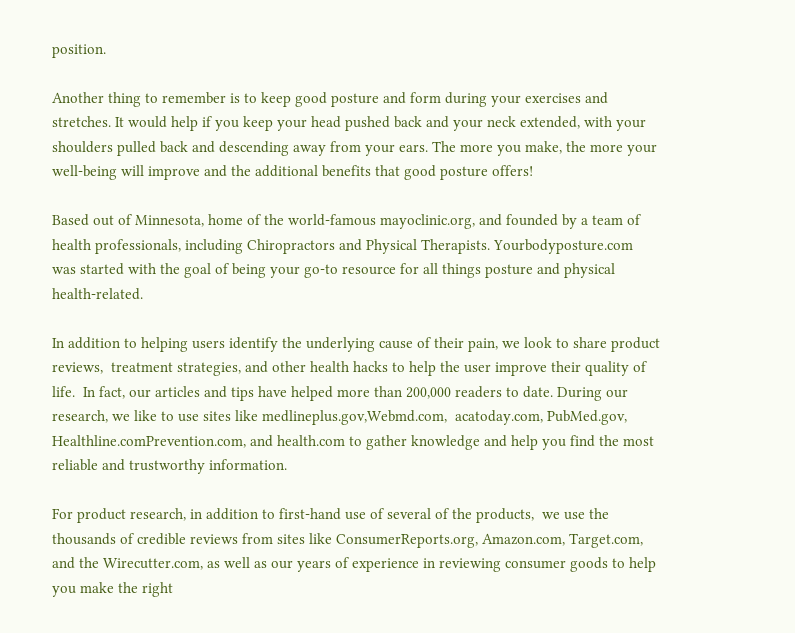position.

Another thing to remember is to keep good posture and form during your exercises and stretches. It would help if you keep your head pushed back and your neck extended, with your shoulders pulled back and descending away from your ears. The more you make, the more your well-being will improve and the additional benefits that good posture offers!

Based out of Minnesota, home of the world-famous mayoclinic.org, and founded by a team of health professionals, including Chiropractors and Physical Therapists. Yourbodyposture.com was started with the goal of being your go-to resource for all things posture and physical health-related.

In addition to helping users identify the underlying cause of their pain, we look to share product reviews,  treatment strategies, and other health hacks to help the user improve their quality of life.  In fact, our articles and tips have helped more than 200,000 readers to date. During our research, we like to use sites like medlineplus.gov,Webmd.com,  acatoday.com, PubMed.gov, Healthline.comPrevention.com, and health.com to gather knowledge and help you find the most reliable and trustworthy information.

For product research, in addition to first-hand use of several of the products,  we use the thousands of credible reviews from sites like ConsumerReports.org, Amazon.com, Target.com, and the Wirecutter.com, as well as our years of experience in reviewing consumer goods to help you make the right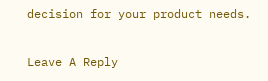decision for your product needs.

Leave A Reply